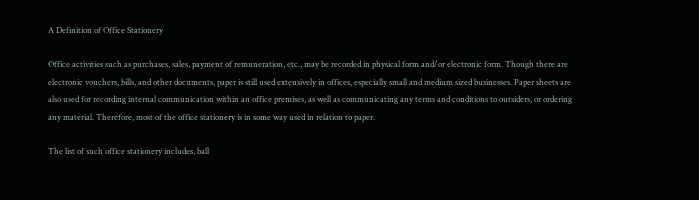A Definition of Office Stationery

Office activities such as purchases, sales, payment of remuneration, etc., may be recorded in physical form and/or electronic form. Though there are electronic vouchers, bills, and other documents, paper is still used extensively in offices, especially small and medium sized businesses. Paper sheets are also used for recording internal communication within an office premises, as well as communicating any terms and conditions to outsiders, or ordering any material. Therefore, most of the office stationery is in some way used in relation to paper.

The list of such office stationery includes, ball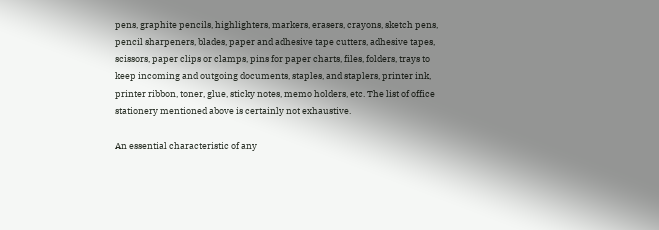pens, graphite pencils, highlighters, markers, erasers, crayons, sketch pens, pencil sharpeners, blades, paper and adhesive tape cutters, adhesive tapes, scissors, paper clips or clamps, pins for paper charts, files, folders, trays to keep incoming and outgoing documents, staples, and staplers, printer ink, printer ribbon, toner, glue, sticky notes, memo holders, etc. The list of office stationery mentioned above is certainly not exhaustive.

An essential characteristic of any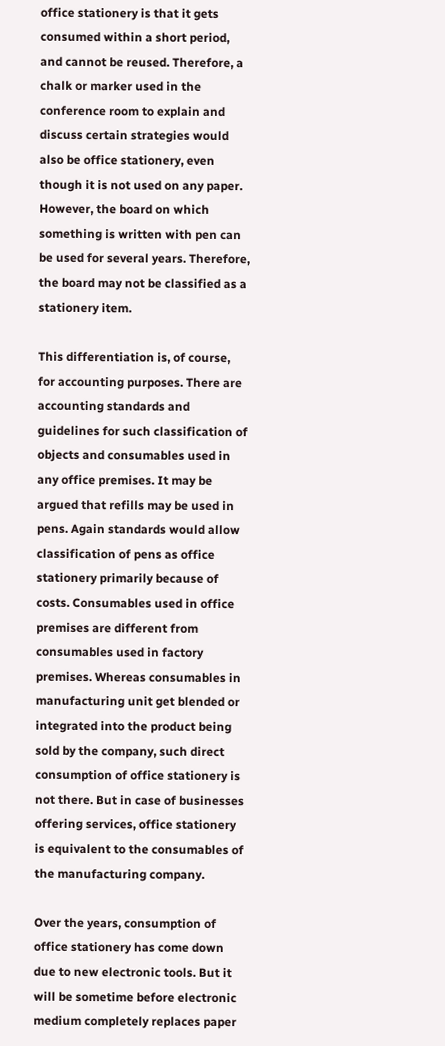office stationery is that it gets consumed within a short period, and cannot be reused. Therefore, a chalk or marker used in the conference room to explain and discuss certain strategies would also be office stationery, even though it is not used on any paper. However, the board on which something is written with pen can be used for several years. Therefore, the board may not be classified as a stationery item.

This differentiation is, of course, for accounting purposes. There are accounting standards and guidelines for such classification of objects and consumables used in any office premises. It may be argued that refills may be used in pens. Again standards would allow classification of pens as office stationery primarily because of costs. Consumables used in office premises are different from consumables used in factory premises. Whereas consumables in manufacturing unit get blended or integrated into the product being sold by the company, such direct consumption of office stationery is not there. But in case of businesses offering services, office stationery is equivalent to the consumables of the manufacturing company.

Over the years, consumption of office stationery has come down due to new electronic tools. But it will be sometime before electronic medium completely replaces paper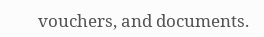vouchers, and documents.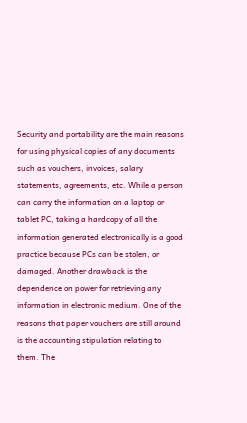Security and portability are the main reasons for using physical copies of any documents such as vouchers, invoices, salary statements, agreements, etc. While a person can carry the information on a laptop or tablet PC, taking a hardcopy of all the information generated electronically is a good practice because PCs can be stolen, or damaged. Another drawback is the dependence on power for retrieving any information in electronic medium. One of the reasons that paper vouchers are still around is the accounting stipulation relating to them. The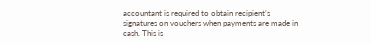accountant is required to obtain recipient’s signatures on vouchers when payments are made in cash. This is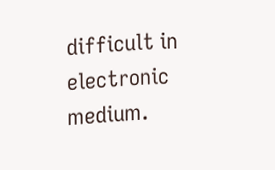difficult in electronic medium.